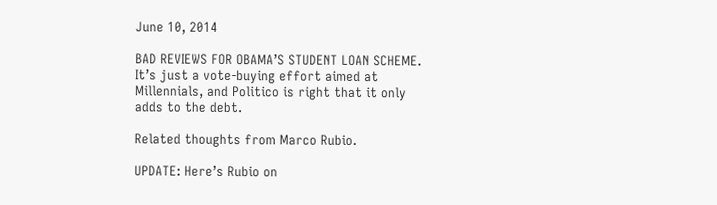June 10, 2014

BAD REVIEWS FOR OBAMA’S STUDENT LOAN SCHEME. It’s just a vote-buying effort aimed at Millennials, and Politico is right that it only adds to the debt.

Related thoughts from Marco Rubio.

UPDATE: Here’s Rubio on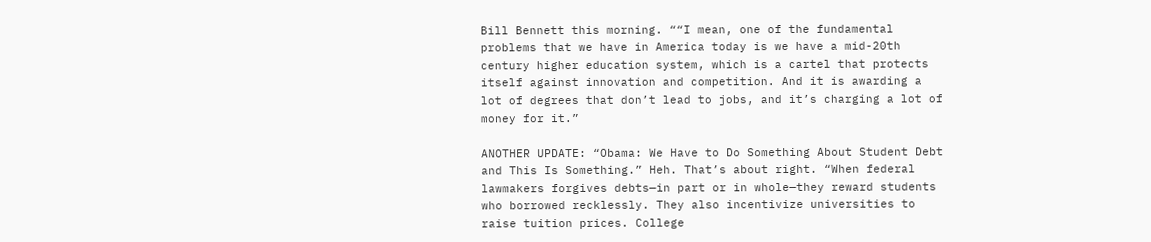Bill Bennett this morning. ““I mean, one of the fundamental problems that we have in America today is we have a mid-20th century higher education system, which is a cartel that protects itself against innovation and competition. And it is awarding a lot of degrees that don’t lead to jobs, and it’s charging a lot of money for it.”

ANOTHER UPDATE: “Obama: We Have to Do Something About Student Debt and This Is Something.” Heh. That’s about right. “When federal lawmakers forgives debts—in part or in whole—they reward students who borrowed recklessly. They also incentivize universities to raise tuition prices. College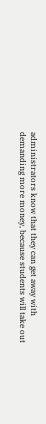administrators know that they can get away with demanding more money, because students will take out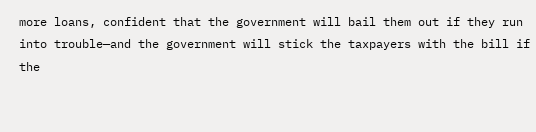more loans, confident that the government will bail them out if they run into trouble—and the government will stick the taxpayers with the bill if the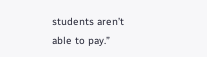students aren’t able to pay.”